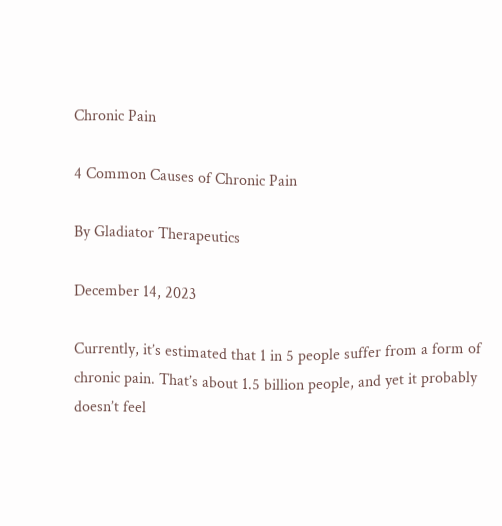Chronic Pain

4 Common Causes of Chronic Pain

By Gladiator Therapeutics

December 14, 2023

Currently, it’s estimated that 1 in 5 people suffer from a form of chronic pain. That’s about 1.5 billion people, and yet it probably doesn’t feel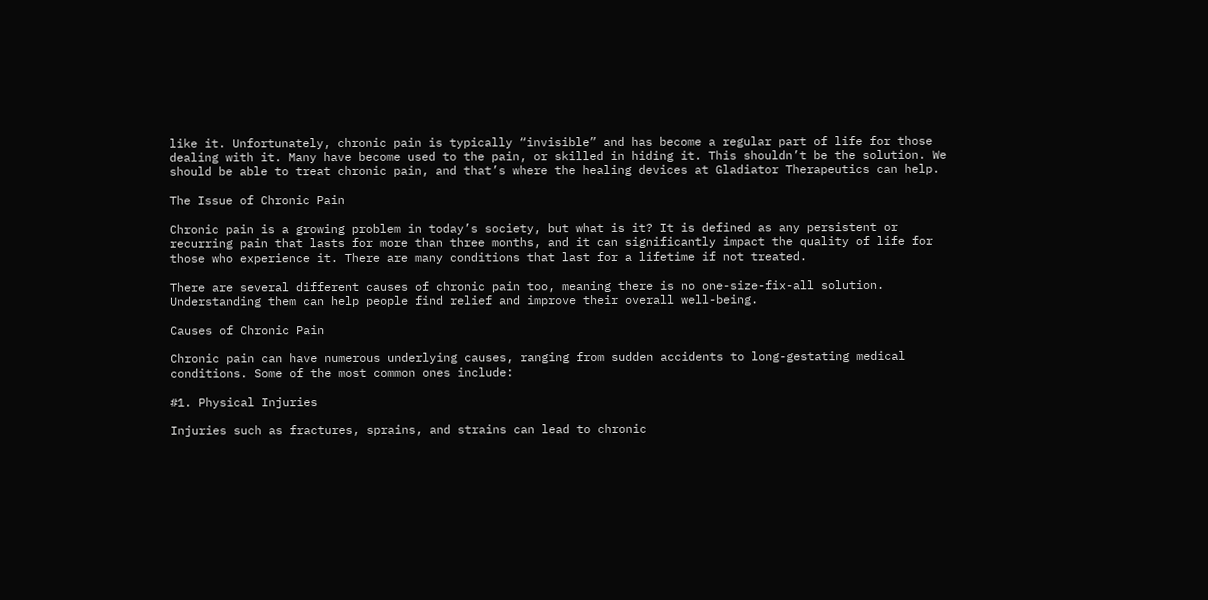like it. Unfortunately, chronic pain is typically “invisible” and has become a regular part of life for those dealing with it. Many have become used to the pain, or skilled in hiding it. This shouldn’t be the solution. We should be able to treat chronic pain, and that’s where the healing devices at Gladiator Therapeutics can help.

The Issue of Chronic Pain

Chronic pain is a growing problem in today’s society, but what is it? It is defined as any persistent or recurring pain that lasts for more than three months, and it can significantly impact the quality of life for those who experience it. There are many conditions that last for a lifetime if not treated.

There are several different causes of chronic pain too, meaning there is no one-size-fix-all solution. Understanding them can help people find relief and improve their overall well-being.

Causes of Chronic Pain

Chronic pain can have numerous underlying causes, ranging from sudden accidents to long-gestating medical conditions. Some of the most common ones include:

#1. Physical Injuries

Injuries such as fractures, sprains, and strains can lead to chronic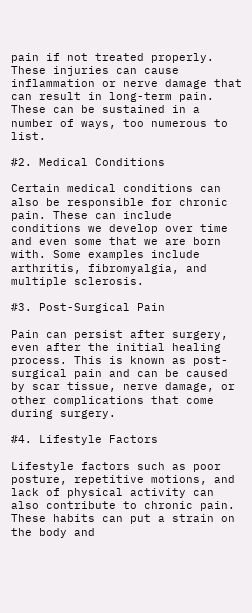pain if not treated properly. These injuries can cause inflammation or nerve damage that can result in long-term pain. These can be sustained in a number of ways, too numerous to list.

#2. Medical Conditions

Certain medical conditions can also be responsible for chronic pain. These can include conditions we develop over time and even some that we are born with. Some examples include arthritis, fibromyalgia, and multiple sclerosis.

#3. Post-Surgical Pain

Pain can persist after surgery, even after the initial healing process. This is known as post-surgical pain and can be caused by scar tissue, nerve damage, or other complications that come during surgery.

#4. Lifestyle Factors

Lifestyle factors such as poor posture, repetitive motions, and lack of physical activity can also contribute to chronic pain. These habits can put a strain on the body and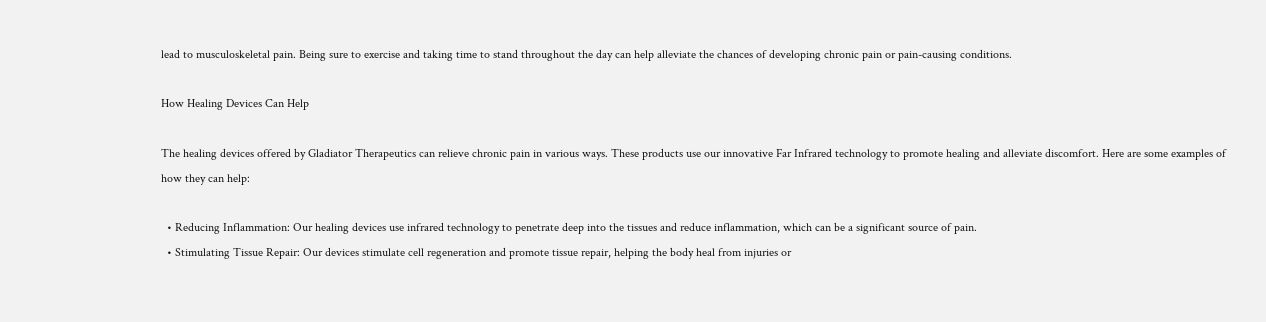lead to musculoskeletal pain. Being sure to exercise and taking time to stand throughout the day can help alleviate the chances of developing chronic pain or pain-causing conditions.

How Healing Devices Can Help

The healing devices offered by Gladiator Therapeutics can relieve chronic pain in various ways. These products use our innovative Far Infrared technology to promote healing and alleviate discomfort. Here are some examples of how they can help:

  • Reducing Inflammation: Our healing devices use infrared technology to penetrate deep into the tissues and reduce inflammation, which can be a significant source of pain.
  • Stimulating Tissue Repair: Our devices stimulate cell regeneration and promote tissue repair, helping the body heal from injuries or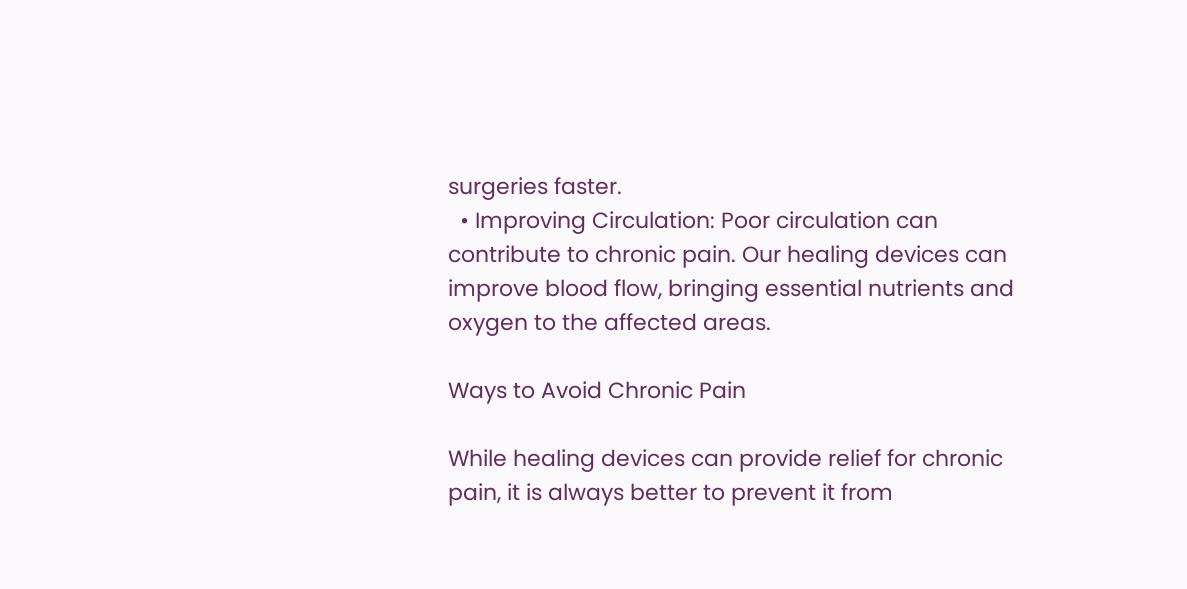surgeries faster.
  • Improving Circulation: Poor circulation can contribute to chronic pain. Our healing devices can improve blood flow, bringing essential nutrients and oxygen to the affected areas.

Ways to Avoid Chronic Pain

While healing devices can provide relief for chronic pain, it is always better to prevent it from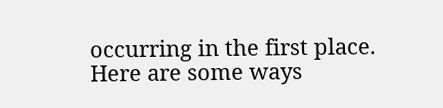occurring in the first place. Here are some ways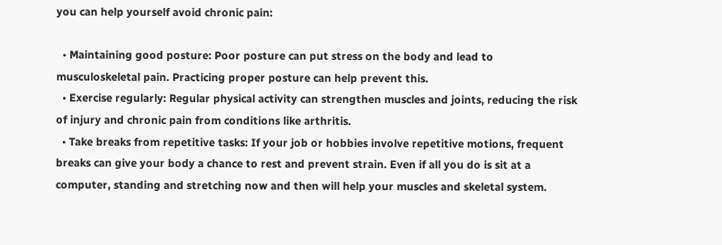you can help yourself avoid chronic pain:

  • Maintaining good posture: Poor posture can put stress on the body and lead to musculoskeletal pain. Practicing proper posture can help prevent this.
  • Exercise regularly: Regular physical activity can strengthen muscles and joints, reducing the risk of injury and chronic pain from conditions like arthritis.
  • Take breaks from repetitive tasks: If your job or hobbies involve repetitive motions, frequent breaks can give your body a chance to rest and prevent strain. Even if all you do is sit at a computer, standing and stretching now and then will help your muscles and skeletal system.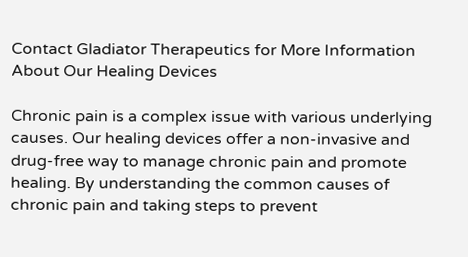Contact Gladiator Therapeutics for More Information About Our Healing Devices

Chronic pain is a complex issue with various underlying causes. Our healing devices offer a non-invasive and drug-free way to manage chronic pain and promote healing. By understanding the common causes of chronic pain and taking steps to prevent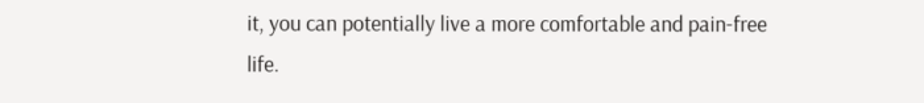it, you can potentially live a more comfortable and pain-free life.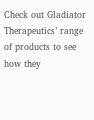Check out Gladiator Therapeutics’ range of products to see how they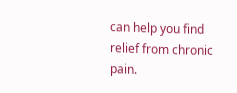can help you find relief from chronic pain.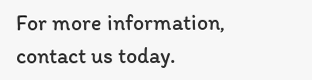For more information, contact us today.